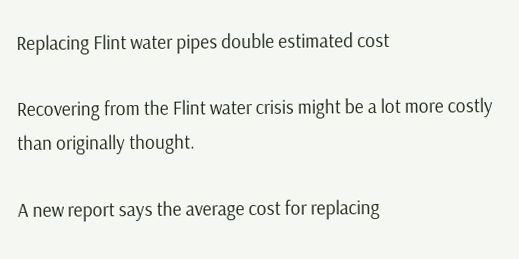Replacing Flint water pipes double estimated cost

Recovering from the Flint water crisis might be a lot more costly than originally thought.

A new report says the average cost for replacing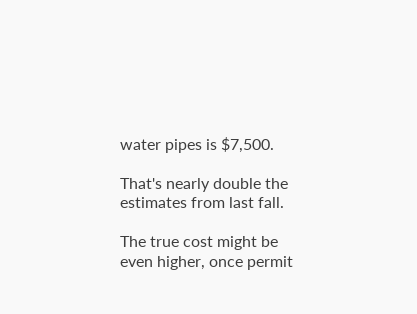water pipes is $7,500.

That's nearly double the estimates from last fall.

The true cost might be even higher, once permit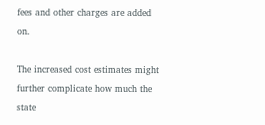fees and other charges are added on.

The increased cost estimates might further complicate how much the state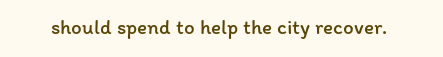should spend to help the city recover.